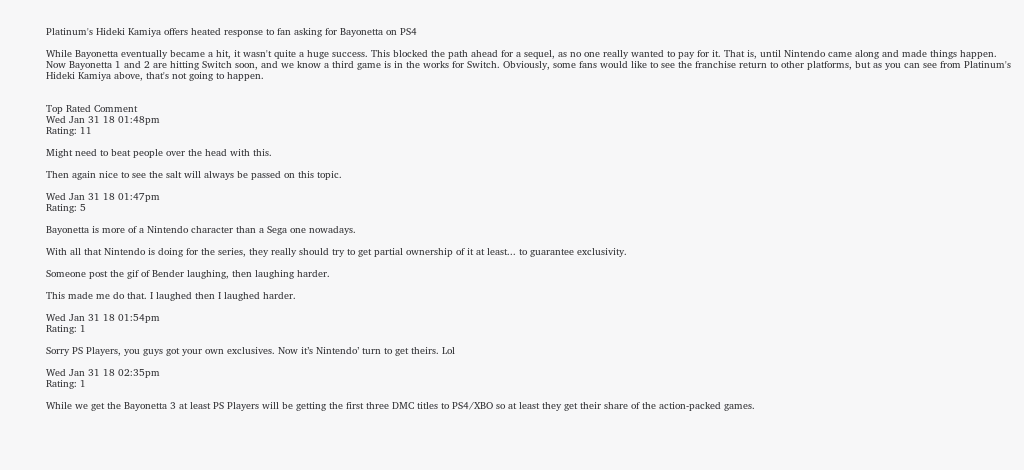Platinum's Hideki Kamiya offers heated response to fan asking for Bayonetta on PS4

While Bayonetta eventually became a hit, it wasn't quite a huge success. This blocked the path ahead for a sequel, as no one really wanted to pay for it. That is, until Nintendo came along and made things happen. Now Bayonetta 1 and 2 are hitting Switch soon, and we know a third game is in the works for Switch. Obviously, some fans would like to see the franchise return to other platforms, but as you can see from Platinum's Hideki Kamiya above, that's not going to happen.


Top Rated Comment
Wed Jan 31 18 01:48pm
Rating: 11

Might need to beat people over the head with this.

Then again nice to see the salt will always be passed on this topic.

Wed Jan 31 18 01:47pm
Rating: 5

Bayonetta is more of a Nintendo character than a Sega one nowadays.

With all that Nintendo is doing for the series, they really should try to get partial ownership of it at least... to guarantee exclusivity.

Someone post the gif of Bender laughing, then laughing harder.

This made me do that. I laughed then I laughed harder.

Wed Jan 31 18 01:54pm
Rating: 1

Sorry PS Players, you guys got your own exclusives. Now it’s Nintendo’ turn to get theirs. Lol

Wed Jan 31 18 02:35pm
Rating: 1

While we get the Bayonetta 3 at least PS Players will be getting the first three DMC titles to PS4/XBO so at least they get their share of the action-packed games.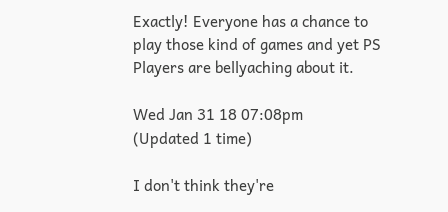Exactly! Everyone has a chance to play those kind of games and yet PS Players are bellyaching about it.

Wed Jan 31 18 07:08pm
(Updated 1 time)

I don't think they're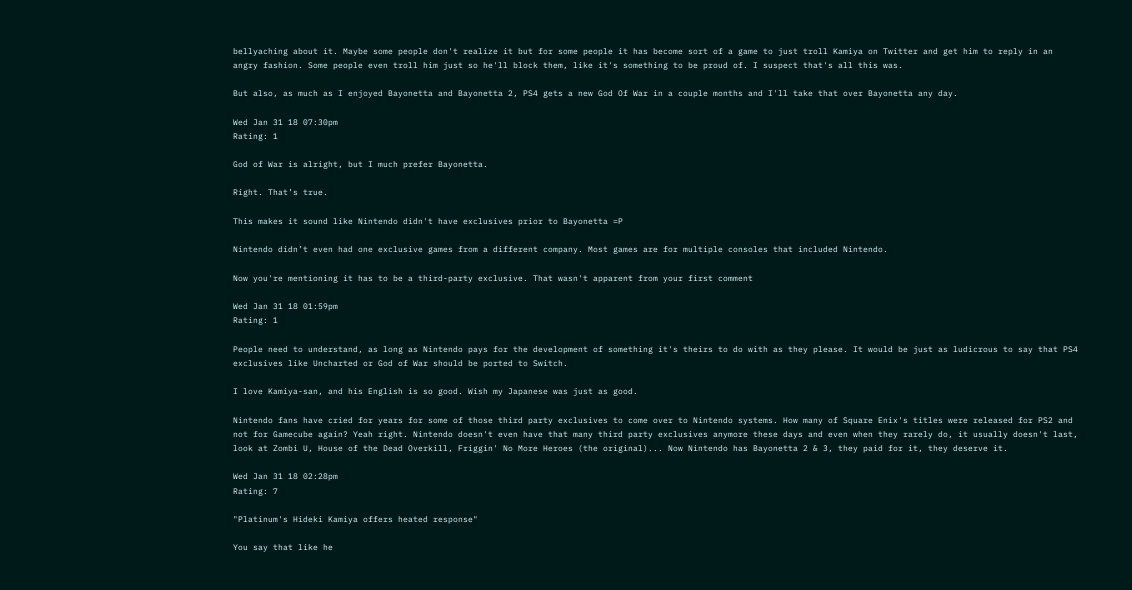bellyaching about it. Maybe some people don't realize it but for some people it has become sort of a game to just troll Kamiya on Twitter and get him to reply in an angry fashion. Some people even troll him just so he'll block them, like it's something to be proud of. I suspect that's all this was.

But also, as much as I enjoyed Bayonetta and Bayonetta 2, PS4 gets a new God Of War in a couple months and I'll take that over Bayonetta any day.

Wed Jan 31 18 07:30pm
Rating: 1

God of War is alright, but I much prefer Bayonetta.

Right. That’s true.

This makes it sound like Nintendo didn't have exclusives prior to Bayonetta =P

Nintendo didn’t even had one exclusive games from a different company. Most games are for multiple consoles that included Nintendo.

Now you're mentioning it has to be a third-party exclusive. That wasn't apparent from your first comment

Wed Jan 31 18 01:59pm
Rating: 1

People need to understand, as long as Nintendo pays for the development of something it's theirs to do with as they please. It would be just as ludicrous to say that PS4 exclusives like Uncharted or God of War should be ported to Switch.

I love Kamiya-san, and his English is so good. Wish my Japanese was just as good.

Nintendo fans have cried for years for some of those third party exclusives to come over to Nintendo systems. How many of Square Enix's titles were released for PS2 and not for Gamecube again? Yeah right. Nintendo doesn't even have that many third party exclusives anymore these days and even when they rarely do, it usually doesn't last, look at Zombi U, House of the Dead Overkill, Friggin' No More Heroes (the original)... Now Nintendo has Bayonetta 2 & 3, they paid for it, they deserve it.

Wed Jan 31 18 02:28pm
Rating: 7

"Platinum's Hideki Kamiya offers heated response"

You say that like he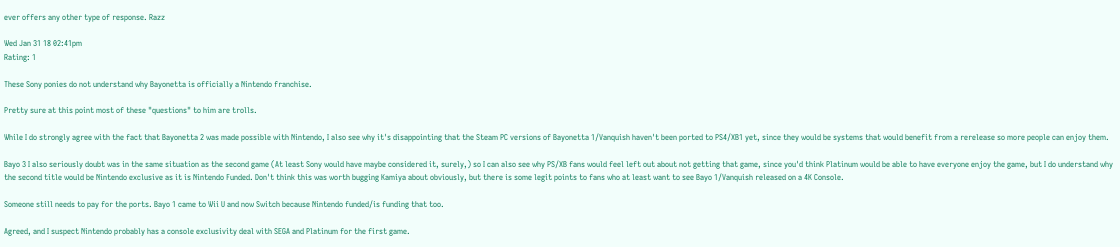ever offers any other type of response. Razz

Wed Jan 31 18 02:41pm
Rating: 1

These Sony ponies do not understand why Bayonetta is officially a Nintendo franchise.

Pretty sure at this point most of these "questions" to him are trolls.

While I do strongly agree with the fact that Bayonetta 2 was made possible with Nintendo, I also see why it's disappointing that the Steam PC versions of Bayonetta 1/Vanquish haven't been ported to PS4/XB1 yet, since they would be systems that would benefit from a rerelease so more people can enjoy them.

Bayo 3 I also seriously doubt was in the same situation as the second game (At least Sony would have maybe considered it, surely,) so I can also see why PS/XB fans would feel left out about not getting that game, since you'd think Platinum would be able to have everyone enjoy the game, but I do understand why the second title would be Nintendo exclusive as it is Nintendo Funded. Don't think this was worth bugging Kamiya about obviously, but there is some legit points to fans who at least want to see Bayo 1/Vanquish released on a 4K Console.

Someone still needs to pay for the ports. Bayo 1 came to Wii U and now Switch because Nintendo funded/is funding that too.

Agreed, and I suspect Nintendo probably has a console exclusivity deal with SEGA and Platinum for the first game.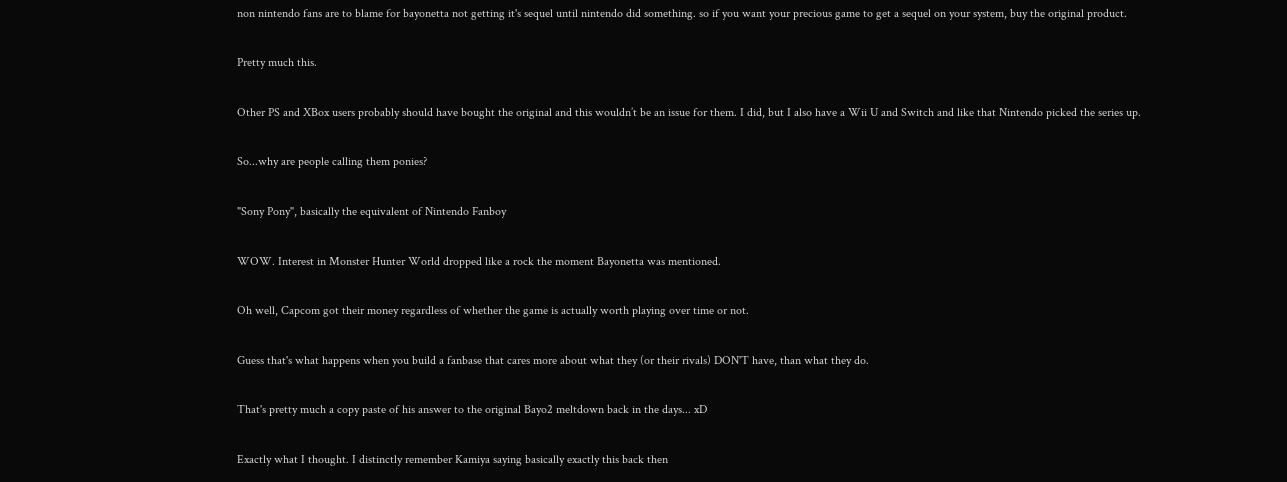non nintendo fans are to blame for bayonetta not getting it's sequel until nintendo did something. so if you want your precious game to get a sequel on your system, buy the original product.

Pretty much this.

Other PS and XBox users probably should have bought the original and this wouldn’t be an issue for them. I did, but I also have a Wii U and Switch and like that Nintendo picked the series up.

So...why are people calling them ponies?

"Sony Pony", basically the equivalent of Nintendo Fanboy

WOW. Interest in Monster Hunter World dropped like a rock the moment Bayonetta was mentioned.

Oh well, Capcom got their money regardless of whether the game is actually worth playing over time or not.

Guess that's what happens when you build a fanbase that cares more about what they (or their rivals) DON'T have, than what they do.

That's pretty much a copy paste of his answer to the original Bayo2 meltdown back in the days... xD

Exactly what I thought. I distinctly remember Kamiya saying basically exactly this back then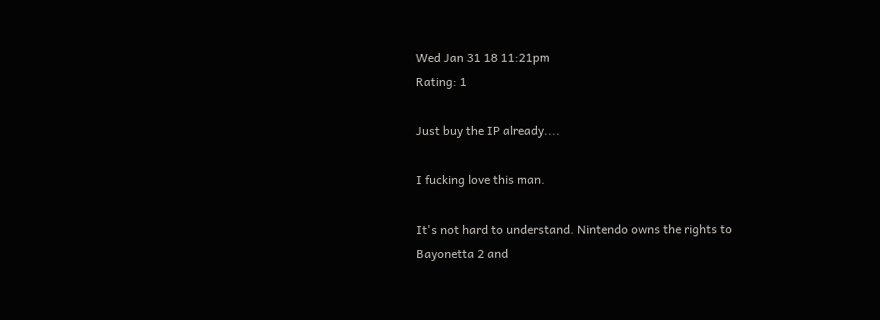Wed Jan 31 18 11:21pm
Rating: 1

Just buy the IP already....

I fucking love this man.

It's not hard to understand. Nintendo owns the rights to Bayonetta 2 and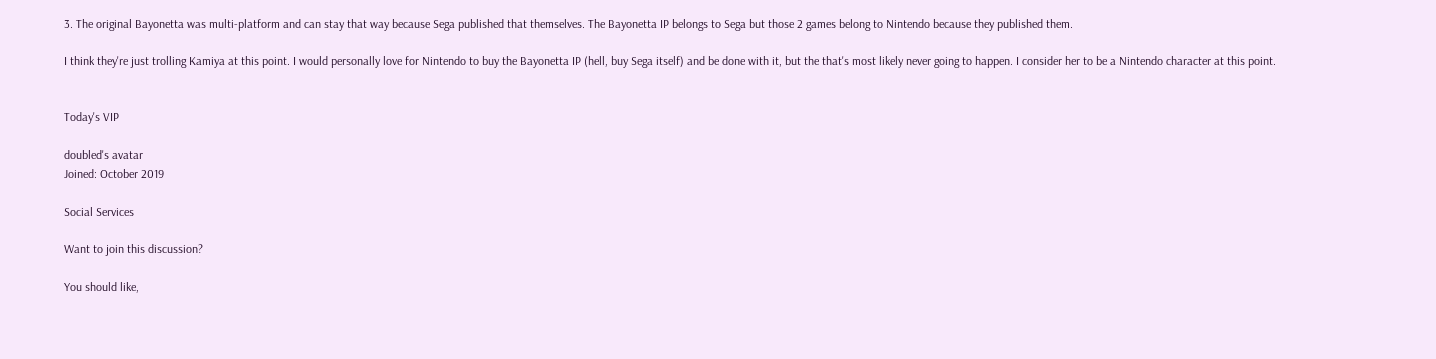3. The original Bayonetta was multi-platform and can stay that way because Sega published that themselves. The Bayonetta IP belongs to Sega but those 2 games belong to Nintendo because they published them.

I think they're just trolling Kamiya at this point. I would personally love for Nintendo to buy the Bayonetta IP (hell, buy Sega itself) and be done with it, but the that's most likely never going to happen. I consider her to be a Nintendo character at this point.


Today's VIP

doubled's avatar
Joined: October 2019

Social Services

Want to join this discussion?

You should like,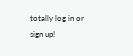totally log in or sign up!